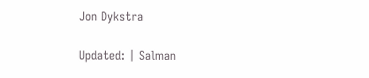Jon Dykstra

Updated: | Salman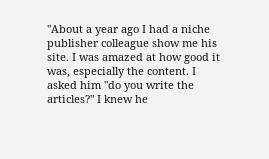"About a year ago I had a niche publisher colleague show me his site. I was amazed at how good it was, especially the content. I asked him "do you write the articles?" I knew he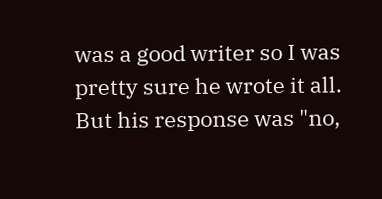was a good writer so I was pretty sure he wrote it all. But his response was "no,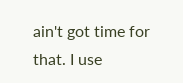ain't got time for that. I use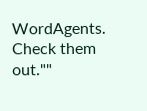WordAgents. Check them out.""